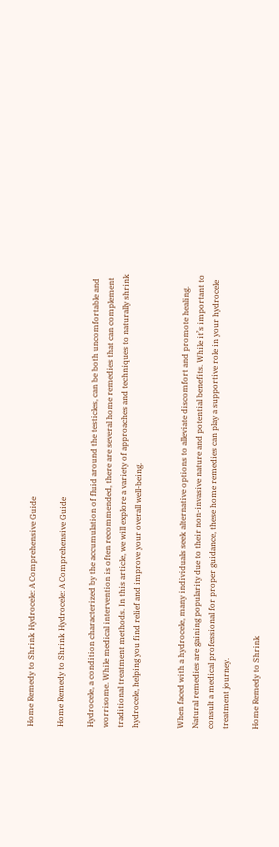Home Remedy to Shrink Hydrocele: A Comprehensive Guide

Home Remedy to Shrink Hydrocele: A Comprehensive Guide

Hydrocele, a condition characterized by the accumulation of fluid around the testicles, can be both uncomfortable and worrisome. While medical intervention is often recommended, there are several home remedies that can complement traditional treatment methods. In this article, we will explore a variety of approaches and techniques to naturally shrink hydrocele, helping you find relief and improve your overall well-being.


When faced with a hydrocele, many individuals seek alternative options to alleviate discomfort and promote healing. Natural remedies are gaining popularity due to their non-invasive nature and potential benefits. While it’s important to consult a medical professional for proper guidance, these home remedies can play a supportive role in your hydrocele treatment journey.

Home Remedy to Shrink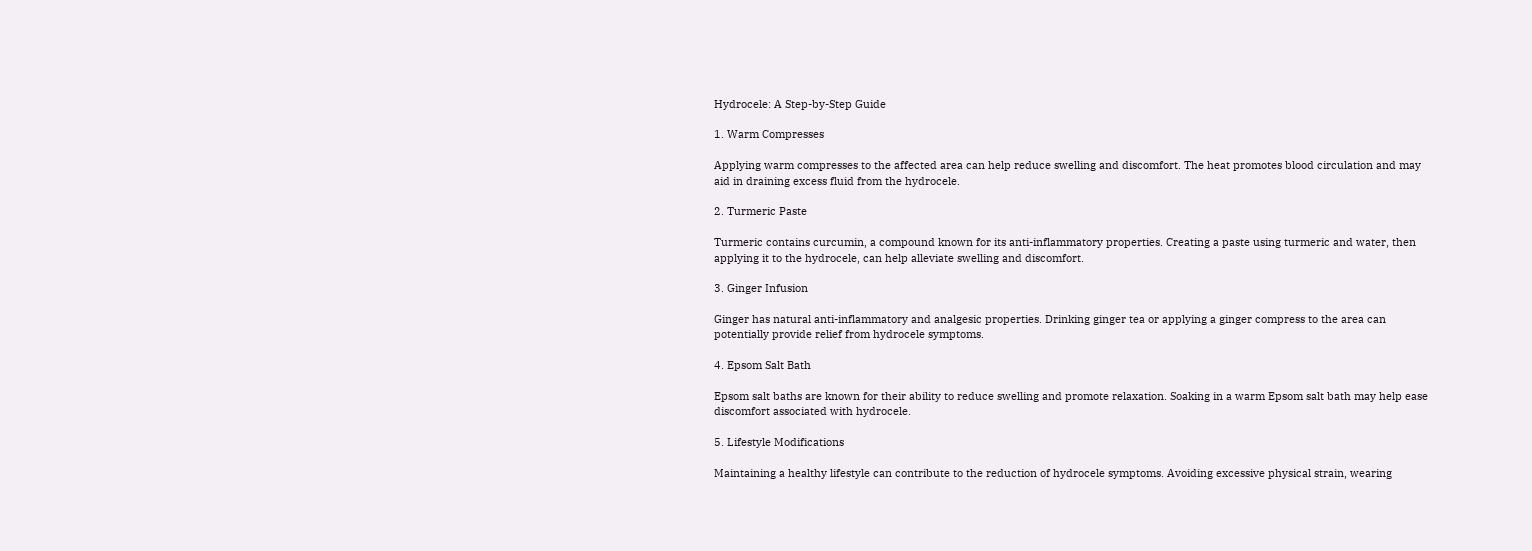Hydrocele: A Step-by-Step Guide

1. Warm Compresses

Applying warm compresses to the affected area can help reduce swelling and discomfort. The heat promotes blood circulation and may aid in draining excess fluid from the hydrocele.

2. Turmeric Paste

Turmeric contains curcumin, a compound known for its anti-inflammatory properties. Creating a paste using turmeric and water, then applying it to the hydrocele, can help alleviate swelling and discomfort.

3. Ginger Infusion

Ginger has natural anti-inflammatory and analgesic properties. Drinking ginger tea or applying a ginger compress to the area can potentially provide relief from hydrocele symptoms.

4. Epsom Salt Bath

Epsom salt baths are known for their ability to reduce swelling and promote relaxation. Soaking in a warm Epsom salt bath may help ease discomfort associated with hydrocele.

5. Lifestyle Modifications

Maintaining a healthy lifestyle can contribute to the reduction of hydrocele symptoms. Avoiding excessive physical strain, wearing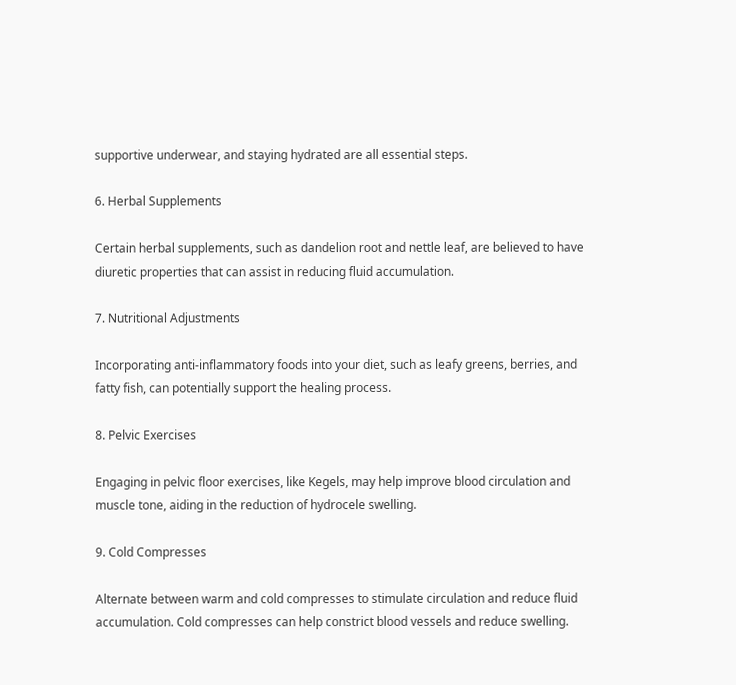supportive underwear, and staying hydrated are all essential steps.

6. Herbal Supplements

Certain herbal supplements, such as dandelion root and nettle leaf, are believed to have diuretic properties that can assist in reducing fluid accumulation.

7. Nutritional Adjustments

Incorporating anti-inflammatory foods into your diet, such as leafy greens, berries, and fatty fish, can potentially support the healing process.

8. Pelvic Exercises

Engaging in pelvic floor exercises, like Kegels, may help improve blood circulation and muscle tone, aiding in the reduction of hydrocele swelling.

9. Cold Compresses

Alternate between warm and cold compresses to stimulate circulation and reduce fluid accumulation. Cold compresses can help constrict blood vessels and reduce swelling.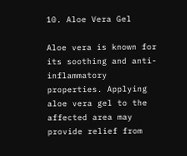10. Aloe Vera Gel

Aloe vera is known for its soothing and anti-inflammatory properties. Applying aloe vera gel to the affected area may provide relief from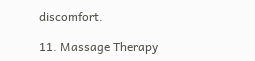discomfort.

11. Massage Therapy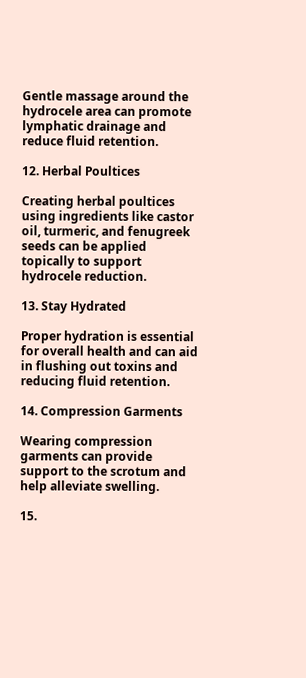Gentle massage around the hydrocele area can promote lymphatic drainage and reduce fluid retention.

12. Herbal Poultices

Creating herbal poultices using ingredients like castor oil, turmeric, and fenugreek seeds can be applied topically to support hydrocele reduction.

13. Stay Hydrated

Proper hydration is essential for overall health and can aid in flushing out toxins and reducing fluid retention.

14. Compression Garments

Wearing compression garments can provide support to the scrotum and help alleviate swelling.

15.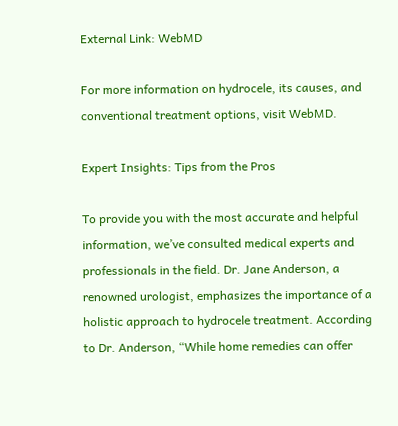External Link: WebMD

For more information on hydrocele, its causes, and conventional treatment options, visit WebMD.

Expert Insights: Tips from the Pros

To provide you with the most accurate and helpful information, we’ve consulted medical experts and professionals in the field. Dr. Jane Anderson, a renowned urologist, emphasizes the importance of a holistic approach to hydrocele treatment. According to Dr. Anderson, “While home remedies can offer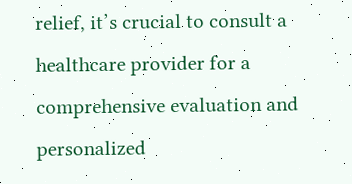relief, it’s crucial to consult a healthcare provider for a comprehensive evaluation and personalized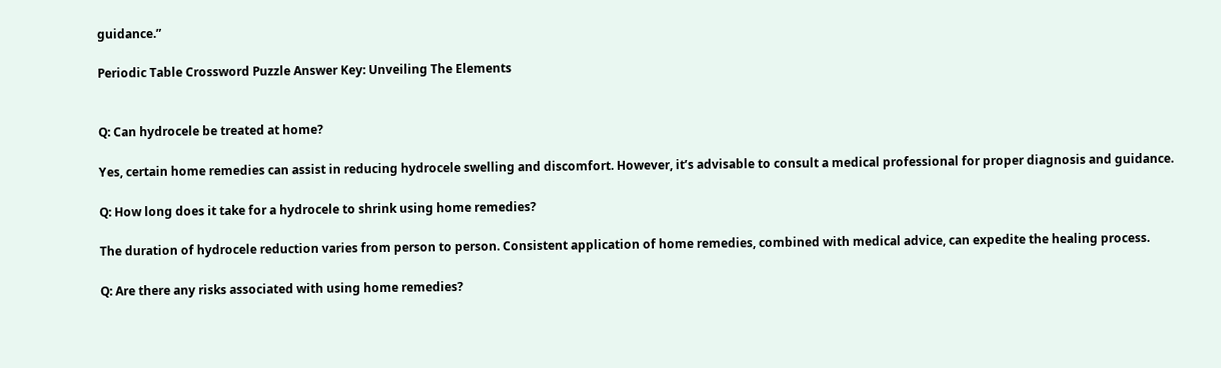guidance.”

Periodic Table Crossword Puzzle Answer Key: Unveiling The Elements


Q: Can hydrocele be treated at home?

Yes, certain home remedies can assist in reducing hydrocele swelling and discomfort. However, it’s advisable to consult a medical professional for proper diagnosis and guidance.

Q: How long does it take for a hydrocele to shrink using home remedies?

The duration of hydrocele reduction varies from person to person. Consistent application of home remedies, combined with medical advice, can expedite the healing process.

Q: Are there any risks associated with using home remedies?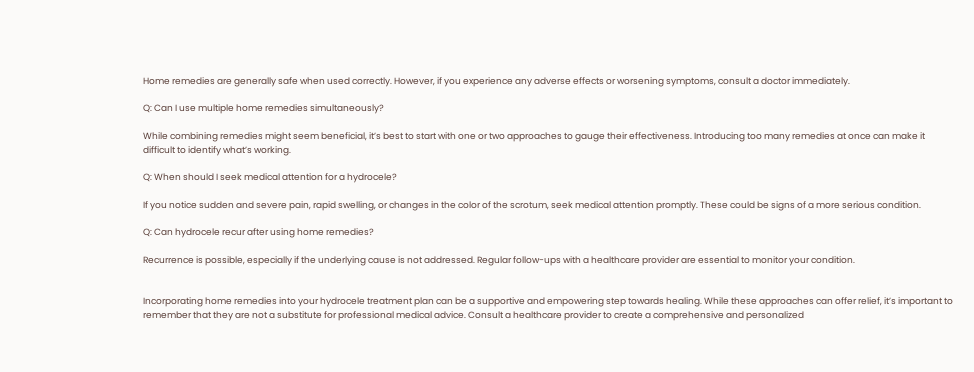Home remedies are generally safe when used correctly. However, if you experience any adverse effects or worsening symptoms, consult a doctor immediately.

Q: Can I use multiple home remedies simultaneously?

While combining remedies might seem beneficial, it’s best to start with one or two approaches to gauge their effectiveness. Introducing too many remedies at once can make it difficult to identify what’s working.

Q: When should I seek medical attention for a hydrocele?

If you notice sudden and severe pain, rapid swelling, or changes in the color of the scrotum, seek medical attention promptly. These could be signs of a more serious condition.

Q: Can hydrocele recur after using home remedies?

Recurrence is possible, especially if the underlying cause is not addressed. Regular follow-ups with a healthcare provider are essential to monitor your condition.


Incorporating home remedies into your hydrocele treatment plan can be a supportive and empowering step towards healing. While these approaches can offer relief, it’s important to remember that they are not a substitute for professional medical advice. Consult a healthcare provider to create a comprehensive and personalized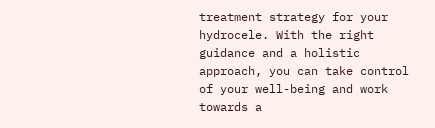treatment strategy for your hydrocele. With the right guidance and a holistic approach, you can take control of your well-being and work towards a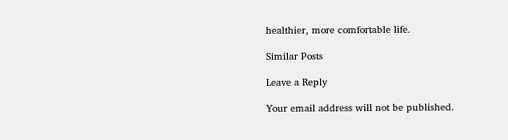healthier, more comfortable life.

Similar Posts

Leave a Reply

Your email address will not be published.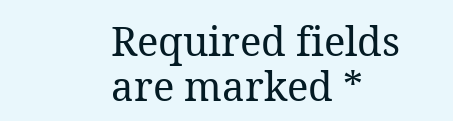Required fields are marked *